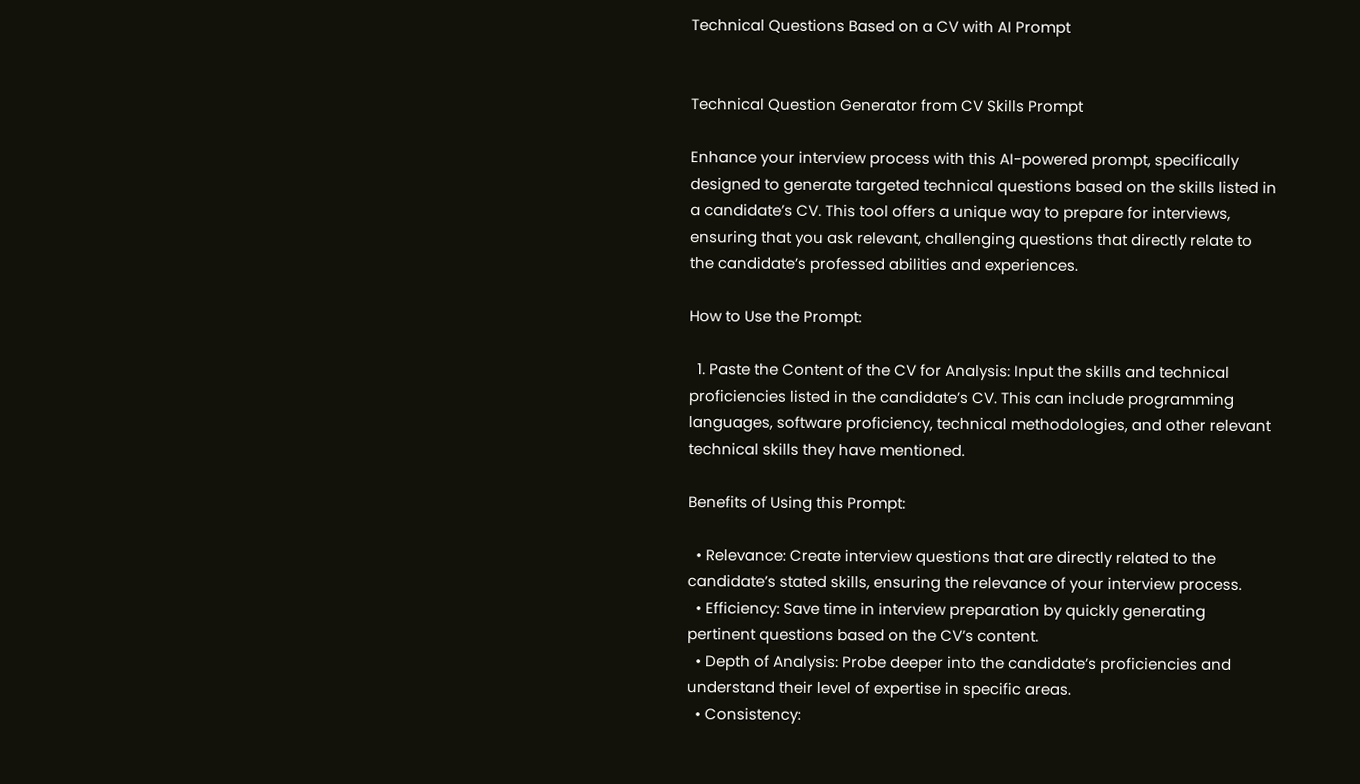Technical Questions Based on a CV with AI Prompt


Technical Question Generator from CV Skills Prompt

Enhance your interview process with this AI-powered prompt, specifically designed to generate targeted technical questions based on the skills listed in a candidate’s CV. This tool offers a unique way to prepare for interviews, ensuring that you ask relevant, challenging questions that directly relate to the candidate’s professed abilities and experiences.

How to Use the Prompt:

  1. Paste the Content of the CV for Analysis: Input the skills and technical proficiencies listed in the candidate’s CV. This can include programming languages, software proficiency, technical methodologies, and other relevant technical skills they have mentioned.

Benefits of Using this Prompt:

  • Relevance: Create interview questions that are directly related to the candidate’s stated skills, ensuring the relevance of your interview process.
  • Efficiency: Save time in interview preparation by quickly generating pertinent questions based on the CV’s content.
  • Depth of Analysis: Probe deeper into the candidate’s proficiencies and understand their level of expertise in specific areas.
  • Consistency: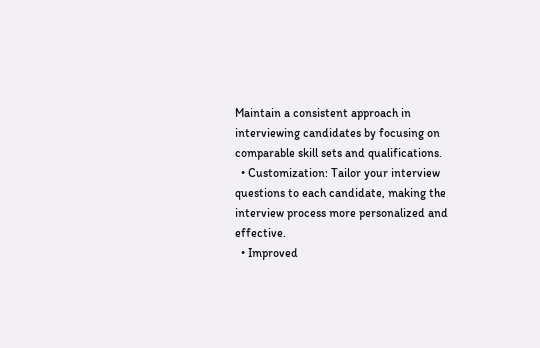Maintain a consistent approach in interviewing candidates by focusing on comparable skill sets and qualifications.
  • Customization: Tailor your interview questions to each candidate, making the interview process more personalized and effective.
  • Improved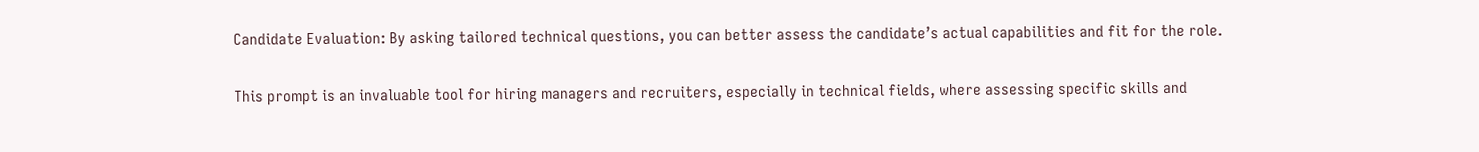Candidate Evaluation: By asking tailored technical questions, you can better assess the candidate’s actual capabilities and fit for the role.

This prompt is an invaluable tool for hiring managers and recruiters, especially in technical fields, where assessing specific skills and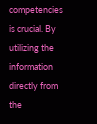competencies is crucial. By utilizing the information directly from the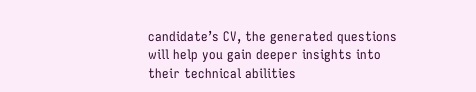candidate’s CV, the generated questions will help you gain deeper insights into their technical abilities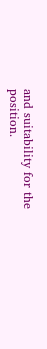and suitability for the position.